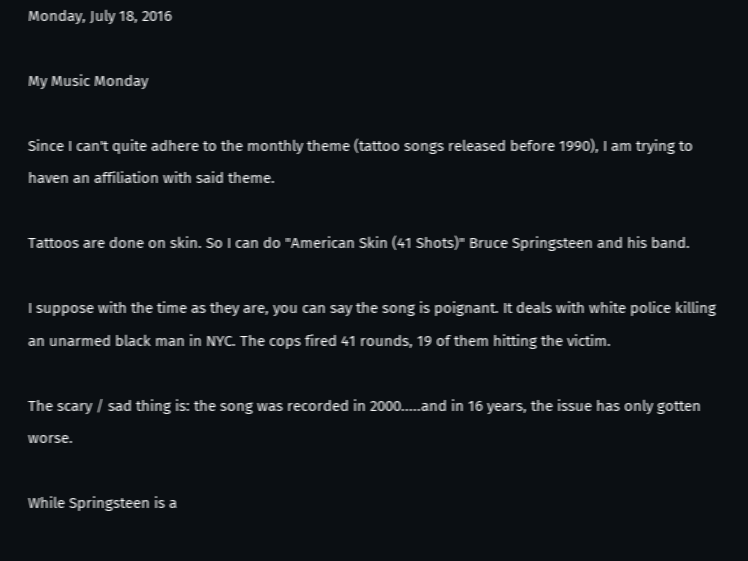Monday, July 18, 2016

My Music Monday

Since I can't quite adhere to the monthly theme (tattoo songs released before 1990), I am trying to haven an affiliation with said theme.

Tattoos are done on skin. So I can do "American Skin (41 Shots)" Bruce Springsteen and his band.

I suppose with the time as they are, you can say the song is poignant. It deals with white police killing an unarmed black man in NYC. The cops fired 41 rounds, 19 of them hitting the victim.

The scary / sad thing is: the song was recorded in 2000.....and in 16 years, the issue has only gotten worse.

While Springsteen is a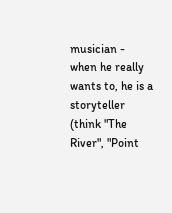musician - when he really wants to, he is a storyteller (think "The River", "Point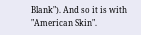Blank"). And so it is with "American Skin".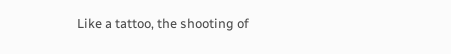Like a tattoo, the shooting of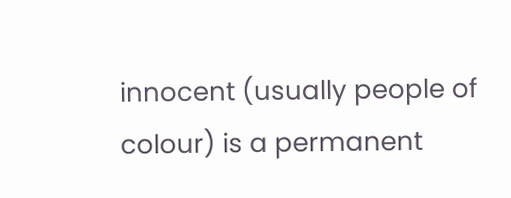innocent (usually people of colour) is a permanent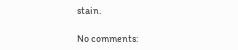stain.

No comments: